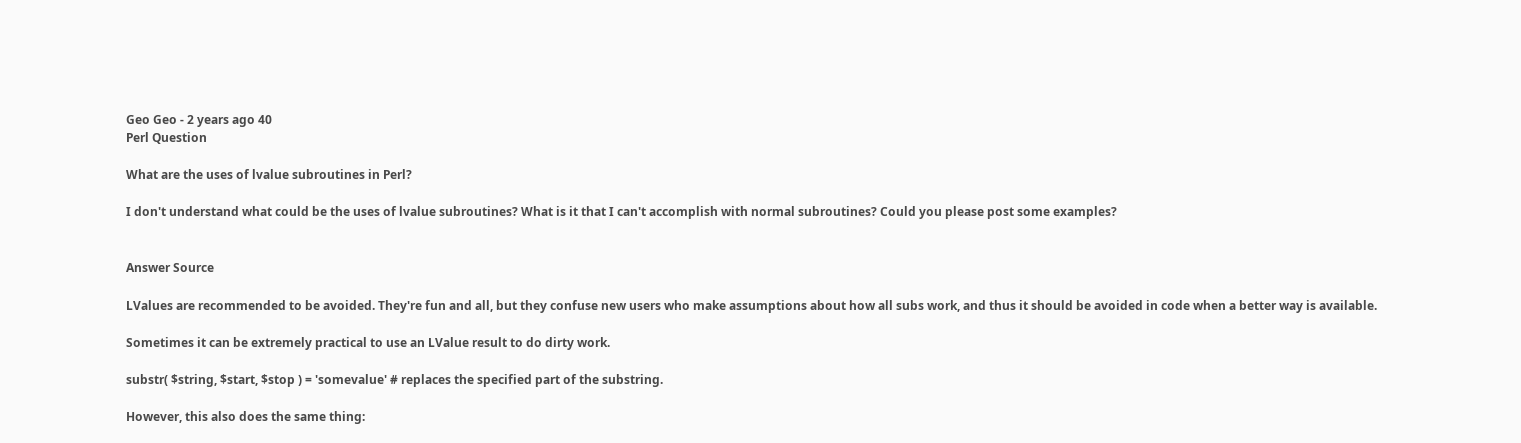Geo Geo - 2 years ago 40
Perl Question

What are the uses of lvalue subroutines in Perl?

I don't understand what could be the uses of lvalue subroutines? What is it that I can't accomplish with normal subroutines? Could you please post some examples?


Answer Source

LValues are recommended to be avoided. They're fun and all, but they confuse new users who make assumptions about how all subs work, and thus it should be avoided in code when a better way is available.

Sometimes it can be extremely practical to use an LValue result to do dirty work.

substr( $string, $start, $stop ) = 'somevalue' # replaces the specified part of the substring.

However, this also does the same thing: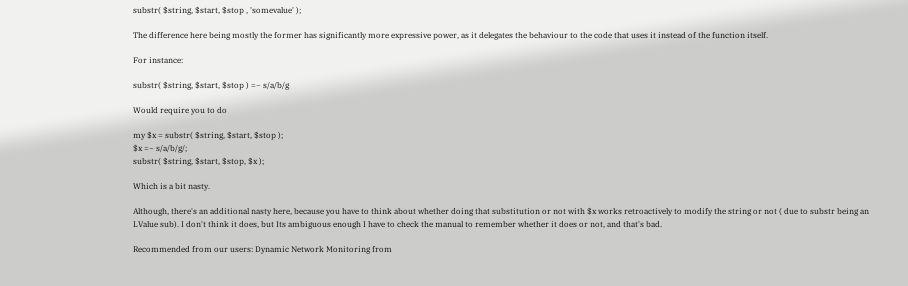substr( $string, $start, $stop , 'somevalue' );

The difference here being mostly the former has significantly more expressive power, as it delegates the behaviour to the code that uses it instead of the function itself.

For instance:

substr( $string, $start, $stop ) =~ s/a/b/g

Would require you to do

my $x = substr( $string, $start, $stop );
$x =~ s/a/b/g/;
substr( $string, $start, $stop, $x );

Which is a bit nasty.

Although, there's an additional nasty here, because you have to think about whether doing that substitution or not with $x works retroactively to modify the string or not ( due to substr being an LValue sub). I don't think it does, but Its ambiguous enough I have to check the manual to remember whether it does or not, and that's bad.

Recommended from our users: Dynamic Network Monitoring from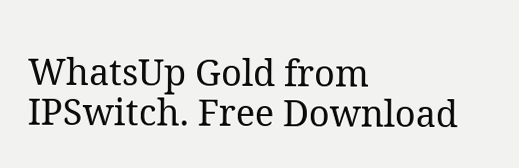WhatsUp Gold from IPSwitch. Free Download